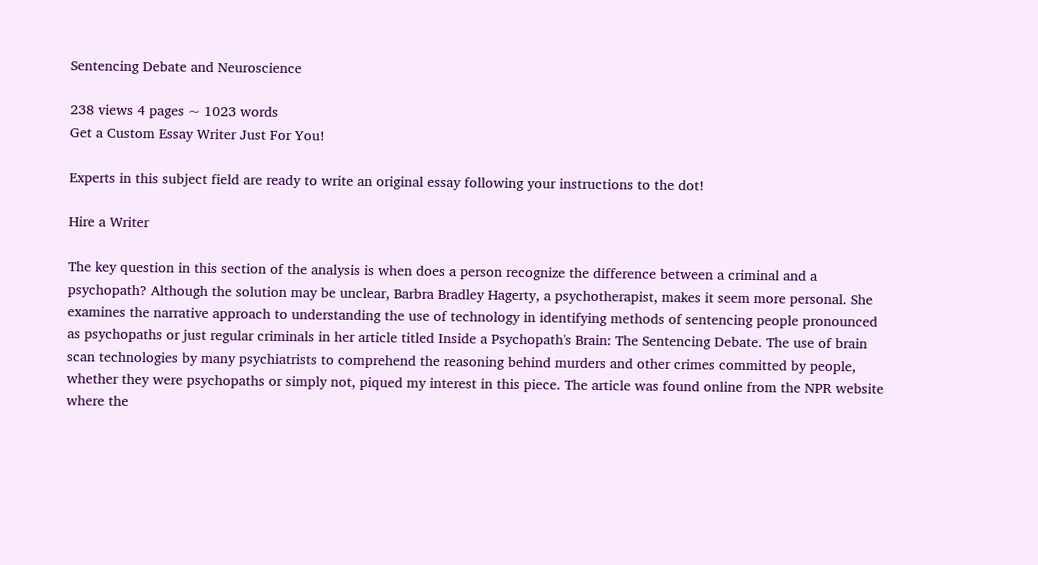Sentencing Debate and Neuroscience

238 views 4 pages ~ 1023 words
Get a Custom Essay Writer Just For You!

Experts in this subject field are ready to write an original essay following your instructions to the dot!

Hire a Writer

The key question in this section of the analysis is when does a person recognize the difference between a criminal and a psychopath? Although the solution may be unclear, Barbra Bradley Hagerty, a psychotherapist, makes it seem more personal. She examines the narrative approach to understanding the use of technology in identifying methods of sentencing people pronounced as psychopaths or just regular criminals in her article titled Inside a Psychopath's Brain: The Sentencing Debate. The use of brain scan technologies by many psychiatrists to comprehend the reasoning behind murders and other crimes committed by people, whether they were psychopaths or simply not, piqued my interest in this piece. The article was found online from the NPR website where the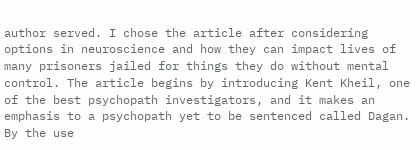author served. I chose the article after considering options in neuroscience and how they can impact lives of many prisoners jailed for things they do without mental control. The article begins by introducing Kent Kheil, one of the best psychopath investigators, and it makes an emphasis to a psychopath yet to be sentenced called Dagan. By the use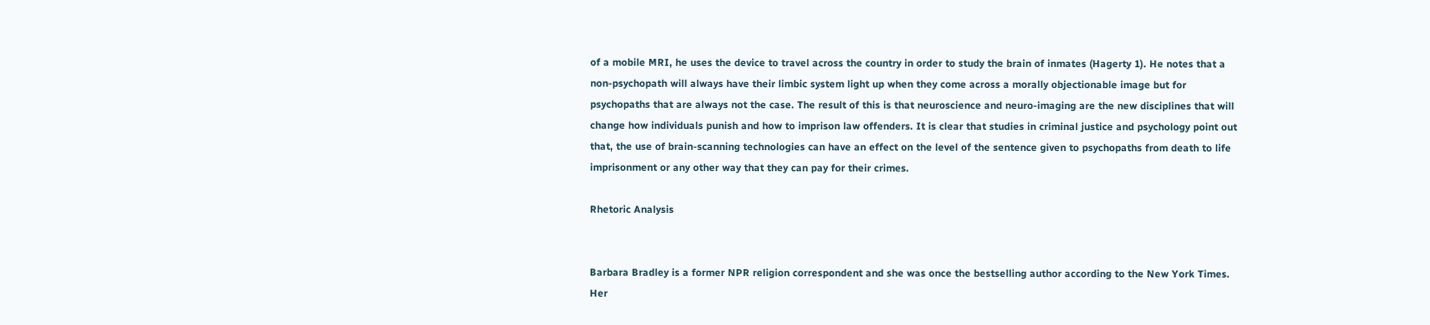of a mobile MRI, he uses the device to travel across the country in order to study the brain of inmates (Hagerty 1). He notes that a non-psychopath will always have their limbic system light up when they come across a morally objectionable image but for psychopaths that are always not the case. The result of this is that neuroscience and neuro-imaging are the new disciplines that will change how individuals punish and how to imprison law offenders. It is clear that studies in criminal justice and psychology point out that, the use of brain-scanning technologies can have an effect on the level of the sentence given to psychopaths from death to life imprisonment or any other way that they can pay for their crimes.

Rhetoric Analysis


Barbara Bradley is a former NPR religion correspondent and she was once the bestselling author according to the New York Times. Her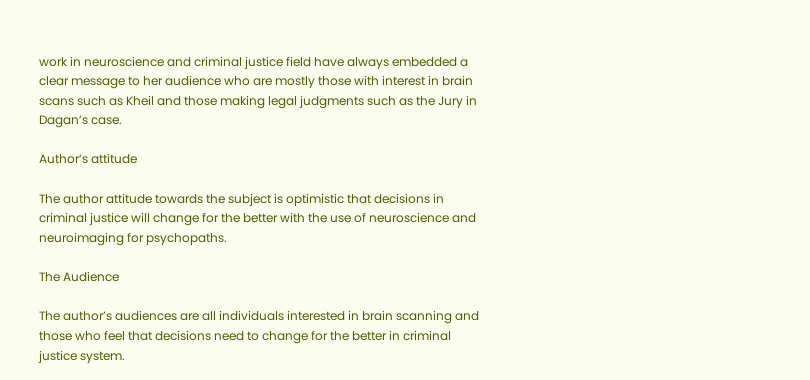work in neuroscience and criminal justice field have always embedded a clear message to her audience who are mostly those with interest in brain scans such as Kheil and those making legal judgments such as the Jury in Dagan’s case.

Author’s attitude

The author attitude towards the subject is optimistic that decisions in criminal justice will change for the better with the use of neuroscience and neuroimaging for psychopaths.

The Audience

The author’s audiences are all individuals interested in brain scanning and those who feel that decisions need to change for the better in criminal justice system.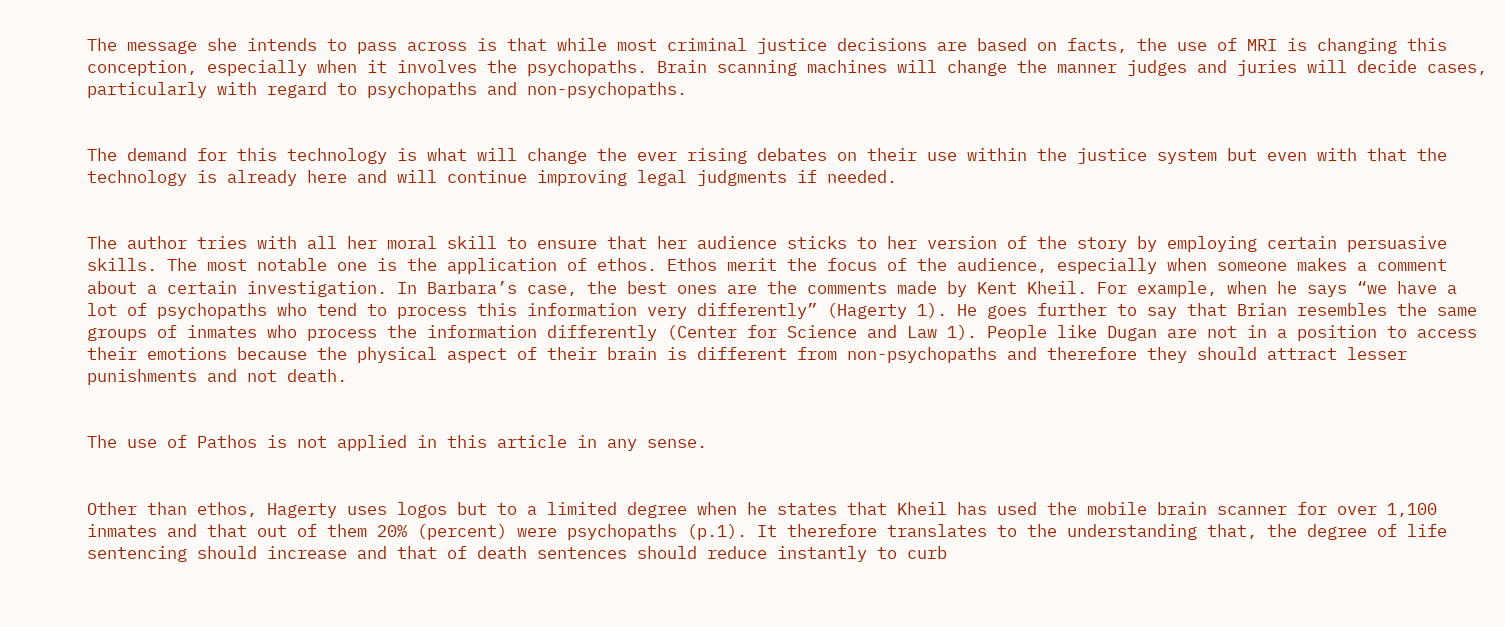The message she intends to pass across is that while most criminal justice decisions are based on facts, the use of MRI is changing this conception, especially when it involves the psychopaths. Brain scanning machines will change the manner judges and juries will decide cases, particularly with regard to psychopaths and non-psychopaths.


The demand for this technology is what will change the ever rising debates on their use within the justice system but even with that the technology is already here and will continue improving legal judgments if needed.


The author tries with all her moral skill to ensure that her audience sticks to her version of the story by employing certain persuasive skills. The most notable one is the application of ethos. Ethos merit the focus of the audience, especially when someone makes a comment about a certain investigation. In Barbara’s case, the best ones are the comments made by Kent Kheil. For example, when he says “we have a lot of psychopaths who tend to process this information very differently” (Hagerty 1). He goes further to say that Brian resembles the same groups of inmates who process the information differently (Center for Science and Law 1). People like Dugan are not in a position to access their emotions because the physical aspect of their brain is different from non-psychopaths and therefore they should attract lesser punishments and not death.


The use of Pathos is not applied in this article in any sense.


Other than ethos, Hagerty uses logos but to a limited degree when he states that Kheil has used the mobile brain scanner for over 1,100 inmates and that out of them 20% (percent) were psychopaths (p.1). It therefore translates to the understanding that, the degree of life sentencing should increase and that of death sentences should reduce instantly to curb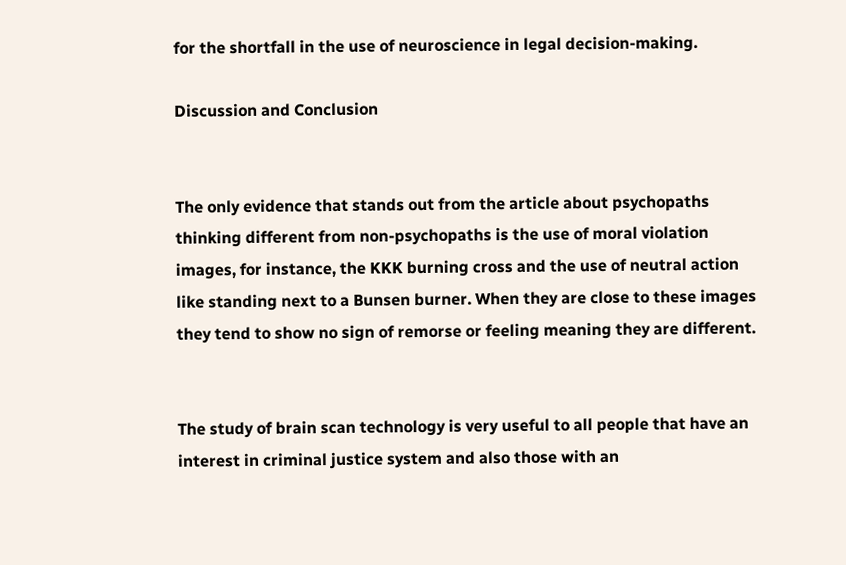for the shortfall in the use of neuroscience in legal decision-making.

Discussion and Conclusion


The only evidence that stands out from the article about psychopaths thinking different from non-psychopaths is the use of moral violation images, for instance, the KKK burning cross and the use of neutral action like standing next to a Bunsen burner. When they are close to these images they tend to show no sign of remorse or feeling meaning they are different.


The study of brain scan technology is very useful to all people that have an interest in criminal justice system and also those with an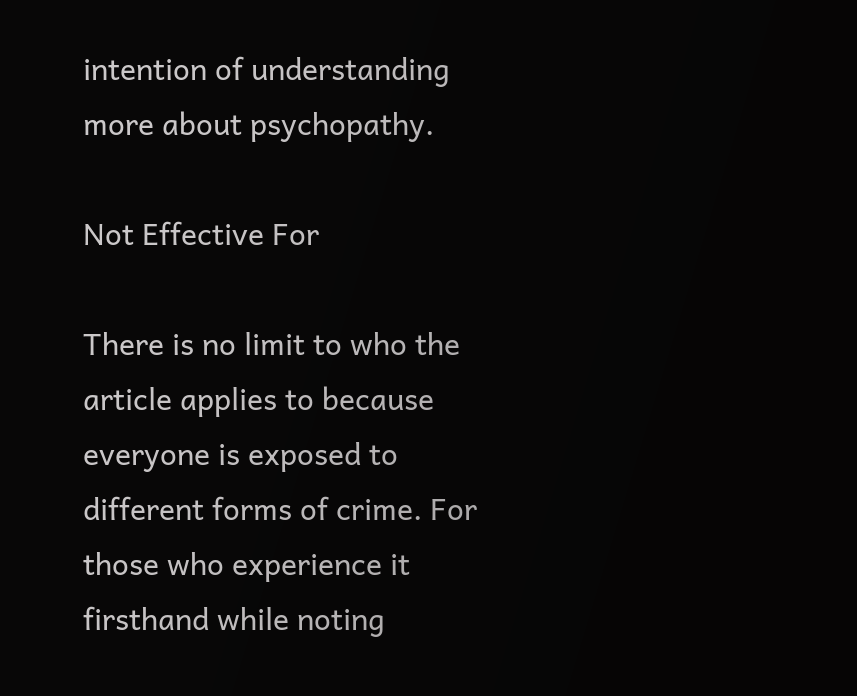intention of understanding more about psychopathy.

Not Effective For

There is no limit to who the article applies to because everyone is exposed to different forms of crime. For those who experience it firsthand while noting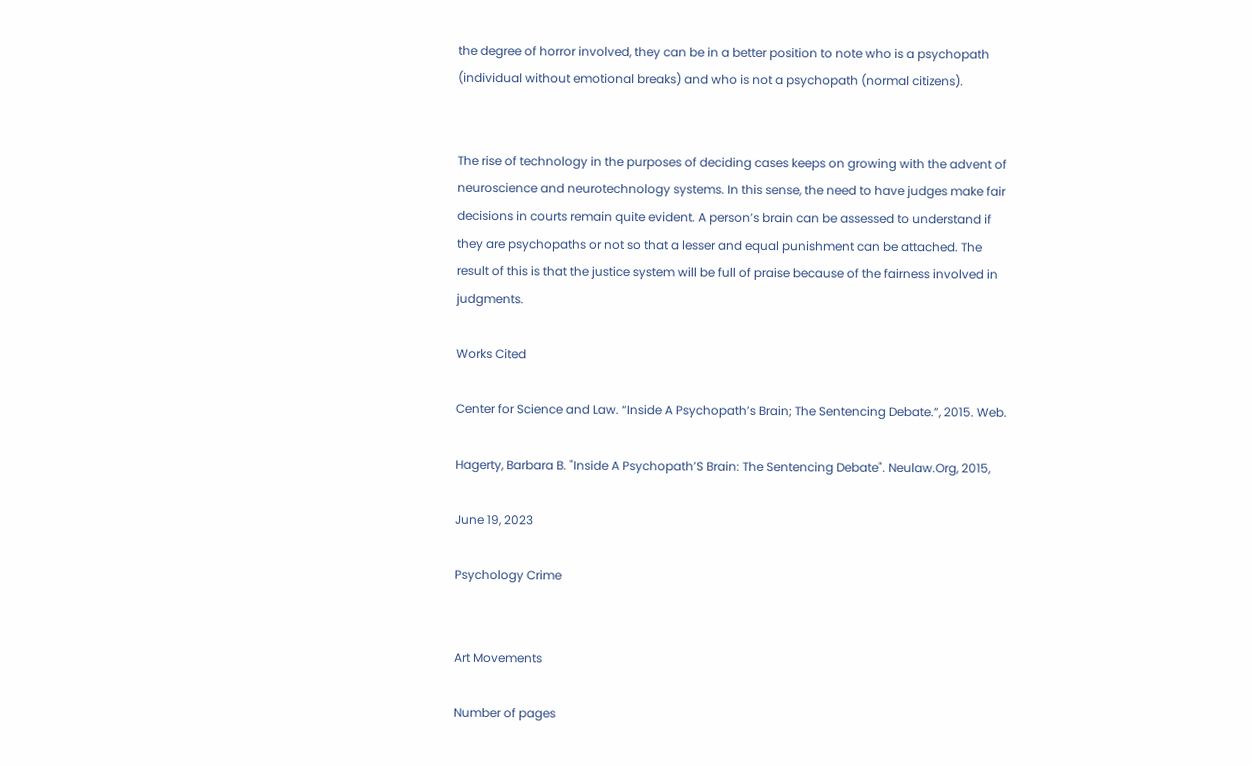the degree of horror involved, they can be in a better position to note who is a psychopath (individual without emotional breaks) and who is not a psychopath (normal citizens).


The rise of technology in the purposes of deciding cases keeps on growing with the advent of neuroscience and neurotechnology systems. In this sense, the need to have judges make fair decisions in courts remain quite evident. A person’s brain can be assessed to understand if they are psychopaths or not so that a lesser and equal punishment can be attached. The result of this is that the justice system will be full of praise because of the fairness involved in judgments.

Works Cited

Center for Science and Law. “Inside A Psychopath’s Brain; The Sentencing Debate.”, 2015. Web.

Hagerty, Barbara B. "Inside A Psychopath’S Brain: The Sentencing Debate". Neulaw.Org, 2015,

June 19, 2023

Psychology Crime


Art Movements

Number of pages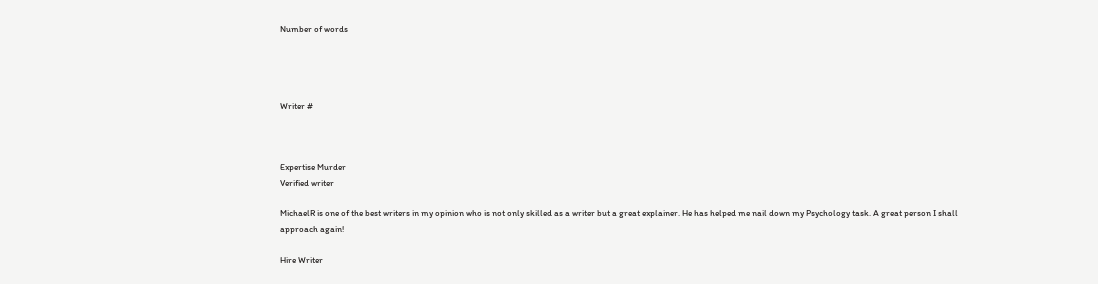Number of words




Writer #



Expertise Murder
Verified writer

MichaelR is one of the best writers in my opinion who is not only skilled as a writer but a great explainer. He has helped me nail down my Psychology task. A great person I shall approach again!

Hire Writer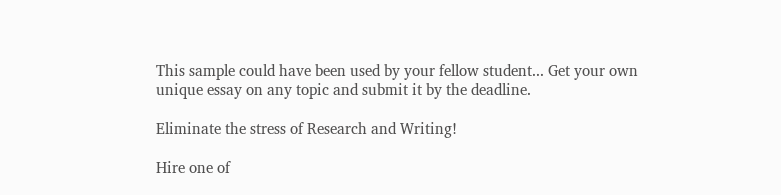This sample could have been used by your fellow student... Get your own unique essay on any topic and submit it by the deadline.

Eliminate the stress of Research and Writing!

Hire one of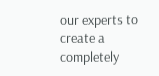our experts to create a completely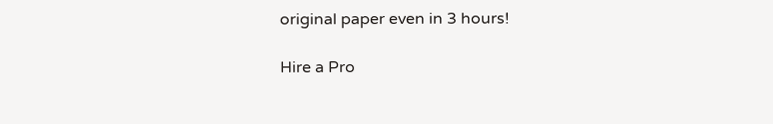original paper even in 3 hours!

Hire a Pro